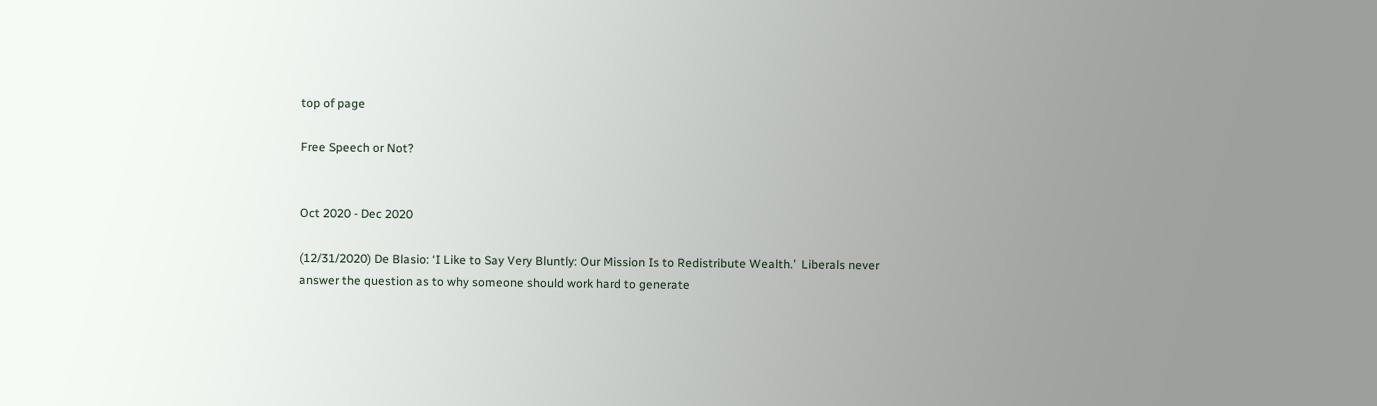top of page

Free Speech or Not?


Oct 2020 - Dec 2020

(12/31/2020) De Blasio: ‘I Like to Say Very Bluntly: Our Mission Is to Redistribute Wealth.’  Liberals never answer the question as to why someone should work hard to generate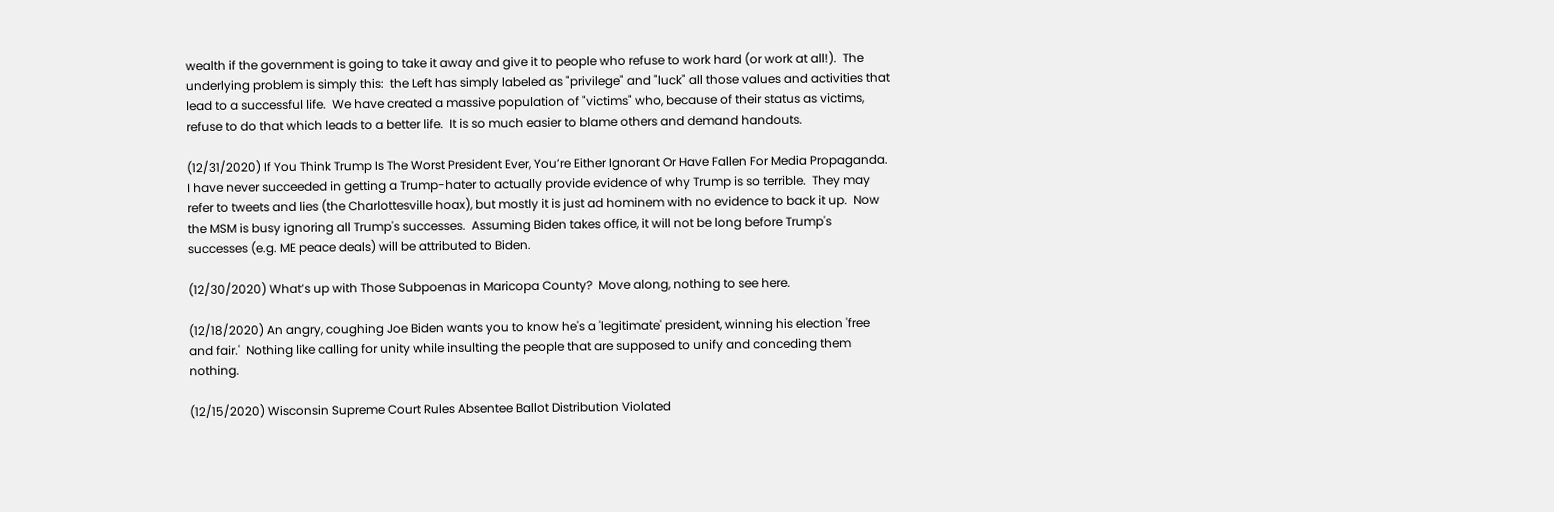wealth if the government is going to take it away and give it to people who refuse to work hard (or work at all!).  The underlying problem is simply this:  the Left has simply labeled as "privilege" and "luck" all those values and activities that lead to a successful life.  We have created a massive population of "victims" who, because of their status as victims, refuse to do that which leads to a better life.  It is so much easier to blame others and demand handouts.

(12/31/2020) If You Think Trump Is The Worst President Ever, You’re Either Ignorant Or Have Fallen For Media Propaganda.  I have never succeeded in getting a Trump-hater to actually provide evidence of why Trump is so terrible.  They may refer to tweets and lies (the Charlottesville hoax), but mostly it is just ad hominem with no evidence to back it up.  Now the MSM is busy ignoring all Trump's successes.  Assuming Biden takes office, it will not be long before Trump's successes (e.g. ME peace deals) will be attributed to Biden.

(12/30/2020) What’s up with Those Subpoenas in Maricopa County?  Move along, nothing to see here.

(12/18/2020) An angry, coughing Joe Biden wants you to know he's a 'legitimate' president, winning his election 'free and fair.'  Nothing like calling for unity while insulting the people that are supposed to unify and conceding them nothing.

(12/15/2020) Wisconsin Supreme Court Rules Absentee Ballot Distribution Violated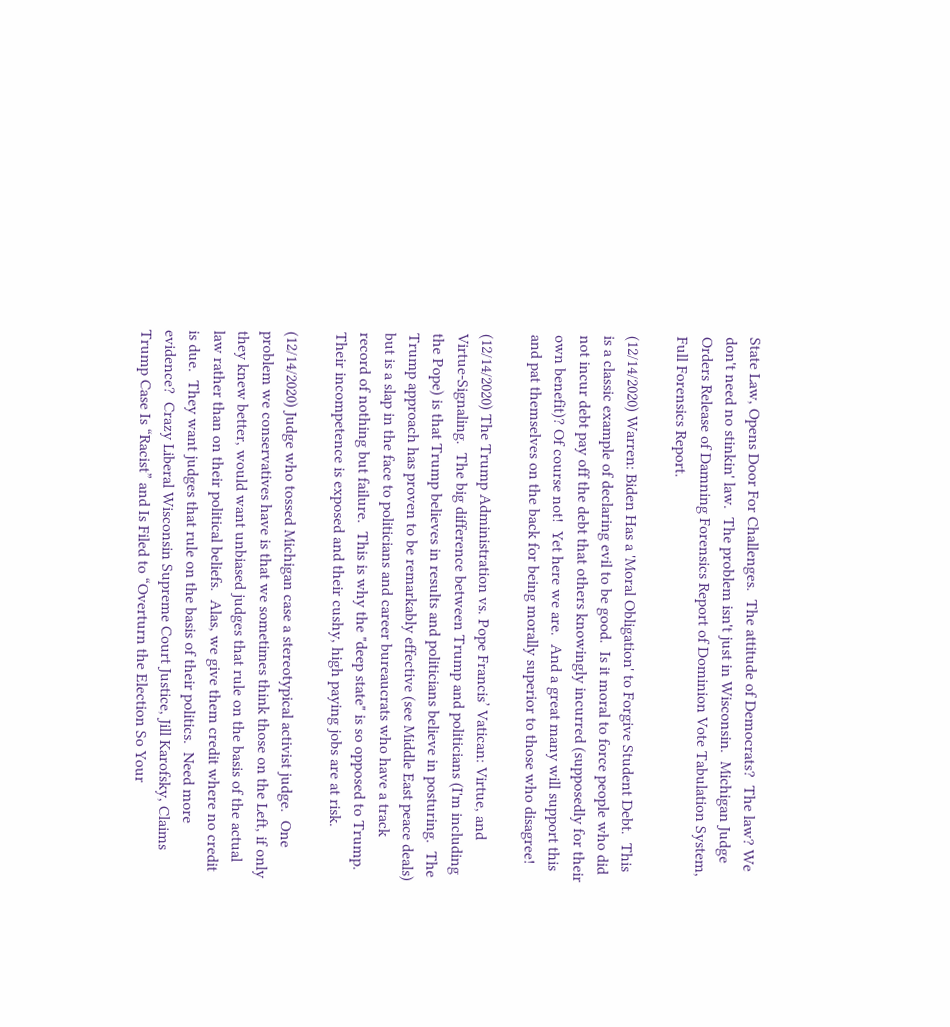State Law, Opens Door For Challenges.  The attitude of Democrats?  The law? We don't need no stinkin' law.  The problem isn't just in Wisconsin.  Michigan Judge Orders Release of Damning Forensics Report of Dominion Vote Tabulation System, Full Forensics Report.

(12/14/2020) Warren: Biden Has a 'Moral Obligation' to Forgive Student Debt.  This is a classic example of declaring evil to be good.  Is it moral to force people who did not incur debt pay off the debt that others knowingly incurred (supposedly for their own benefit)? Of course not!  Yet here we are.  And a great many will support this and pat themselves on the back for being morally superior to those who disagree!

(12/14/2020) The Trump Administration vs. Pope Francis’ Vatican: Virtue, and Virtue-Signaling.  The big difference between Trump and politicians (I'm including the Pope) is that Trump believes in results and politicians believe in posturing.  The Trump approach has proven to be remarkably effective (see Middle East peace deals) but is a slap in the face to politicians and career bureaucrats who have a track record of nothing but failure.  This is why the "deep state" is so opposed to Trump.  Their incompetence is exposed and their cushy, high paying jobs are at risk.

(12/14/2020) Judge who tossed Michigan case a stereotypical activist judge.  One problem we conservatives have is that we sometimes think those on the Left, if only they knew better, would want unbiased judges that rule on the basis of the actual law rather than on their political beliefs.  Alas, we give them credit where no credit is due.  They want judges that rule on the basis of their politics.  Need more evidence?  Crazy Liberal Wisconsin Supreme Court Justice, Jill Karofsky, Claims Trump Case Is “Racist” and Is Filed to “Overturn the Election So Your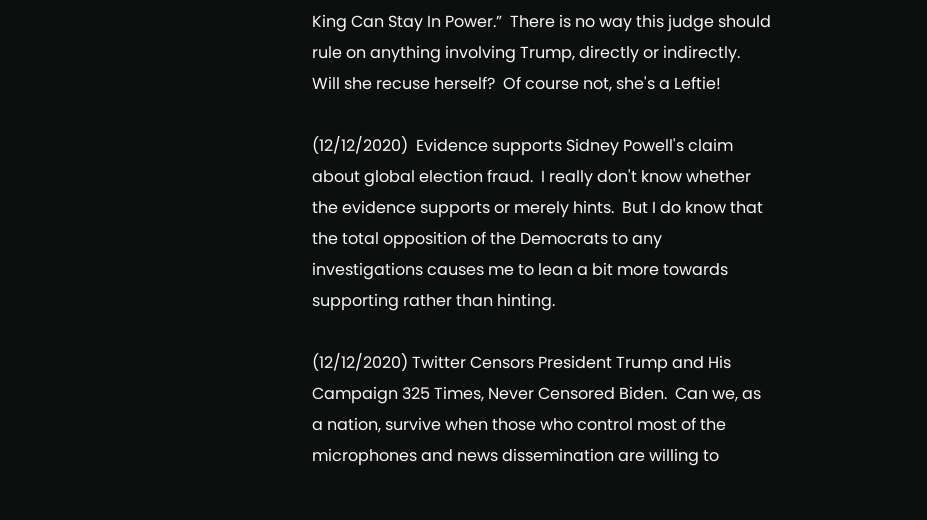King Can Stay In Power.”  There is no way this judge should rule on anything involving Trump, directly or indirectly.  Will she recuse herself?  Of course not, she's a Leftie!

(12/12/2020)  Evidence supports Sidney Powell's claim about global election fraud.  I really don't know whether the evidence supports or merely hints.  But I do know that the total opposition of the Democrats to any investigations causes me to lean a bit more towards supporting rather than hinting.

(12/12/2020) Twitter Censors President Trump and His Campaign 325 Times, Never Censored Biden.  Can we, as a nation, survive when those who control most of the microphones and news dissemination are willing to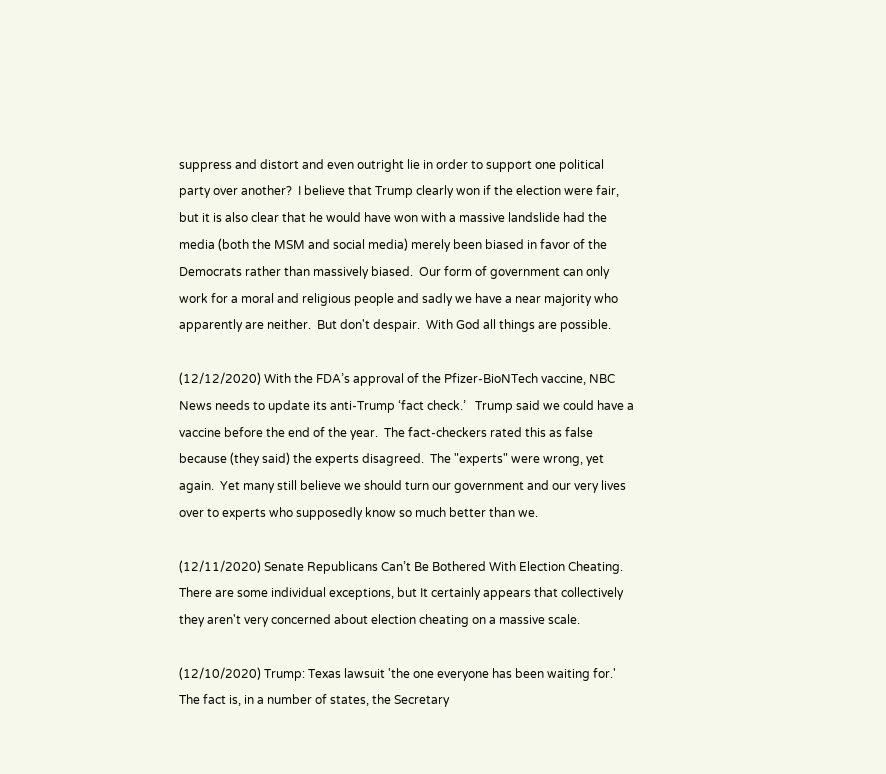suppress and distort and even outright lie in order to support one political party over another?  I believe that Trump clearly won if the election were fair, but it is also clear that he would have won with a massive landslide had the media (both the MSM and social media) merely been biased in favor of the Democrats rather than massively biased.  Our form of government can only work for a moral and religious people and sadly we have a near majority who apparently are neither.  But don't despair.  With God all things are possible.

(12/12/2020) With the FDA’s approval of the Pfizer-BioNTech vaccine, NBC News needs to update its anti-Trump ‘fact check.’   Trump said we could have a vaccine before the end of the year.  The fact-checkers rated this as false because (they said) the experts disagreed.  The "experts" were wrong, yet again.  Yet many still believe we should turn our government and our very lives over to experts who supposedly know so much better than we.

(12/11/2020) Senate Republicans Can’t Be Bothered With Election Cheating.  There are some individual exceptions, but It certainly appears that collectively they aren't very concerned about election cheating on a massive scale.

(12/10/2020) Trump: Texas lawsuit 'the one everyone has been waiting for.'  The fact is, in a number of states, the Secretary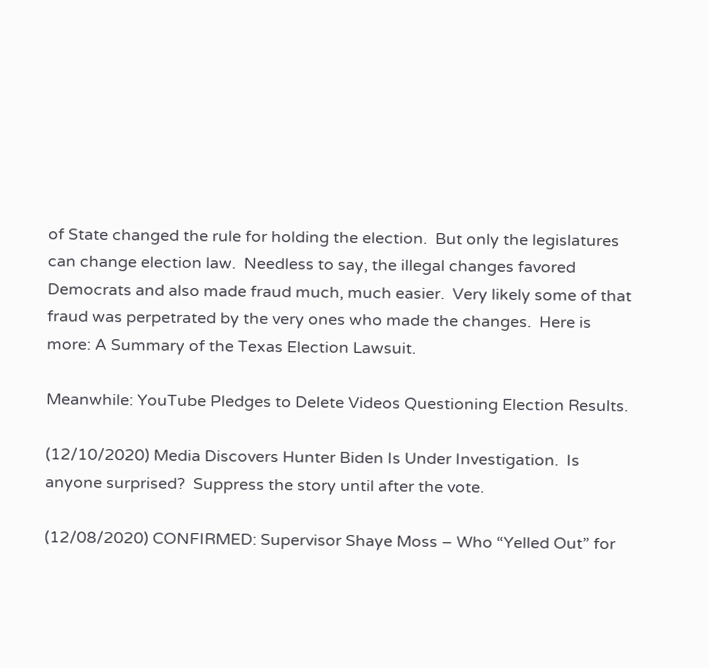of State changed the rule for holding the election.  But only the legislatures can change election law.  Needless to say, the illegal changes favored Democrats and also made fraud much, much easier.  Very likely some of that fraud was perpetrated by the very ones who made the changes.  Here is more: A Summary of the Texas Election Lawsuit.

Meanwhile: YouTube Pledges to Delete Videos Questioning Election Results.

(12/10/2020) Media Discovers Hunter Biden Is Under Investigation.  Is anyone surprised?  Suppress the story until after the vote.

(12/08/2020) CONFIRMED: Supervisor Shaye Moss – Who “Yelled Out” for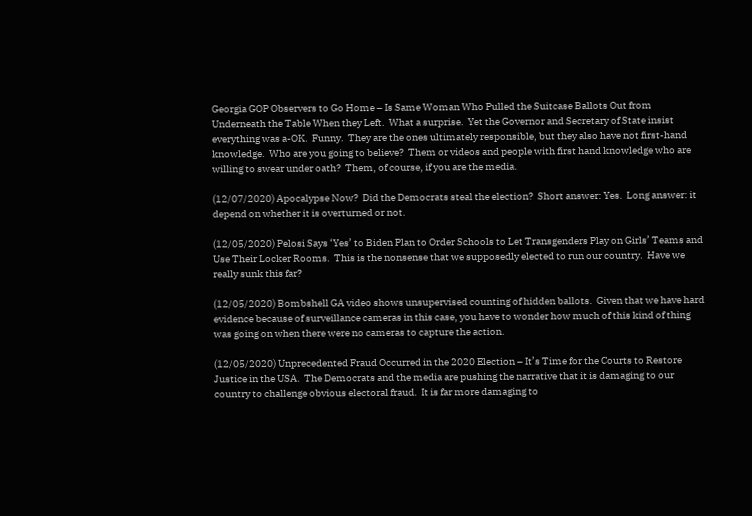Georgia GOP Observers to Go Home – Is Same Woman Who Pulled the Suitcase Ballots Out from Underneath the Table When they Left.  What a surprise.  Yet the Governor and Secretary of State insist everything was a-OK.  Funny.  They are the ones ultimately responsible, but they also have not first-hand knowledge.  Who are you going to believe?  Them or videos and people with first hand knowledge who are willing to swear under oath?  Them, of course, if you are the media.

(12/07/2020) Apocalypse Now?  Did the Democrats steal the election?  Short answer: Yes.  Long answer: it depend on whether it is overturned or not.

(12/05/2020) Pelosi Says ‘Yes’ to Biden Plan to Order Schools to Let Transgenders Play on Girls’ Teams and Use Their Locker Rooms.  This is the nonsense that we supposedly elected to run our country.  Have we really sunk this far?

(12/05/2020) Bombshell GA video shows unsupervised counting of hidden ballots.  Given that we have hard evidence because of surveillance cameras in this case, you have to wonder how much of this kind of thing was going on when there were no cameras to capture the action.

(12/05/2020) Unprecedented Fraud Occurred in the 2020 Election – It’s Time for the Courts to Restore Justice in the USA.  The Democrats and the media are pushing the narrative that it is damaging to our country to challenge obvious electoral fraud.  It is far more damaging to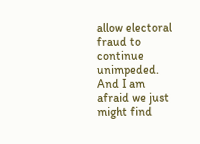allow electoral fraud to continue unimpeded.  And I am afraid we just might find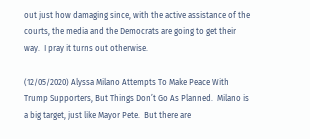out just how damaging since, with the active assistance of the courts, the media and the Democrats are going to get their way.  I pray it turns out otherwise.

(12/05/2020) Alyssa Milano Attempts To Make Peace With Trump Supporters, But Things Don’t Go As Planned.  Milano is a big target, just like Mayor Pete.  But there are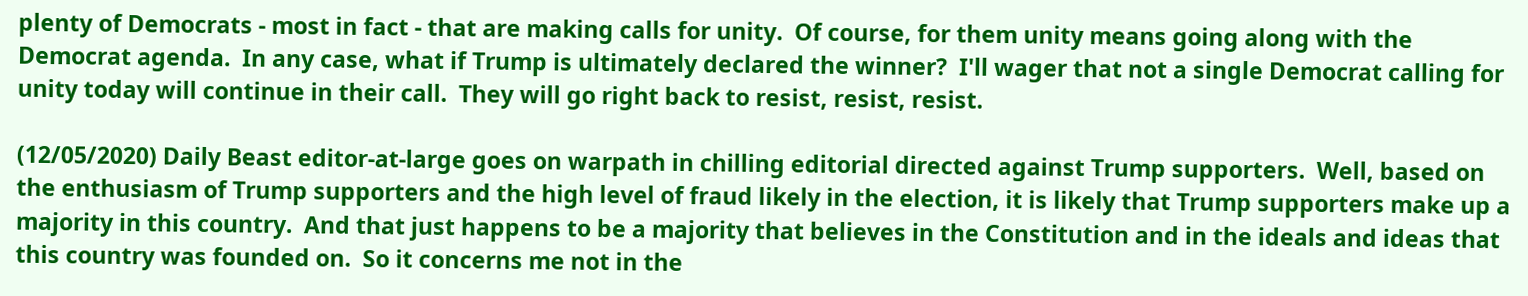plenty of Democrats - most in fact - that are making calls for unity.  Of course, for them unity means going along with the Democrat agenda.  In any case, what if Trump is ultimately declared the winner?  I'll wager that not a single Democrat calling for unity today will continue in their call.  They will go right back to resist, resist, resist.

(12/05/2020) Daily Beast editor-at-large goes on warpath in chilling editorial directed against Trump supporters.  Well, based on the enthusiasm of Trump supporters and the high level of fraud likely in the election, it is likely that Trump supporters make up a majority in this country.  And that just happens to be a majority that believes in the Constitution and in the ideals and ideas that this country was founded on.  So it concerns me not in the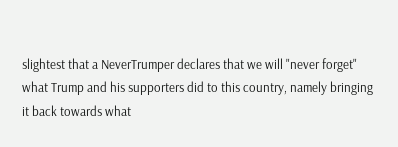slightest that a NeverTrumper declares that we will "never forget" what Trump and his supporters did to this country, namely bringing it back towards what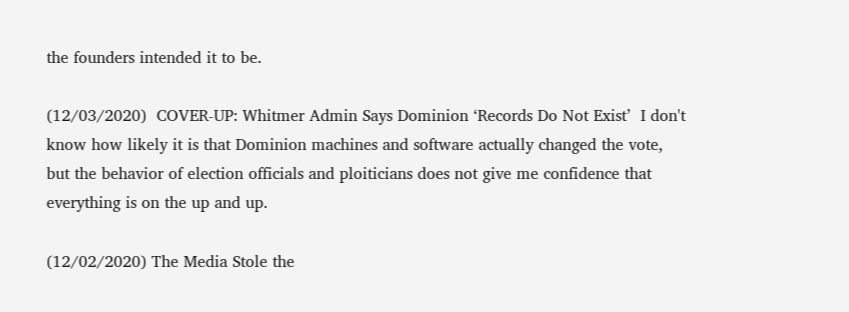the founders intended it to be.

(12/03/2020)  COVER-UP: Whitmer Admin Says Dominion ‘Records Do Not Exist’  I don't know how likely it is that Dominion machines and software actually changed the vote, but the behavior of election officials and ploiticians does not give me confidence that everything is on the up and up.

(12/02/2020) The Media Stole the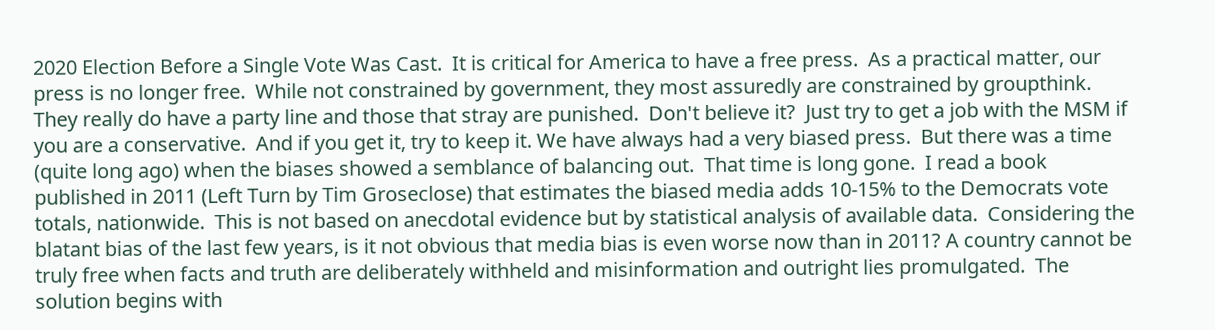2020 Election Before a Single Vote Was Cast.  It is critical for America to have a free press.  As a practical matter, our press is no longer free.  While not constrained by government, they most assuredly are constrained by groupthink.  They really do have a party line and those that stray are punished.  Don't believe it?  Just try to get a job with the MSM if you are a conservative.  And if you get it, try to keep it. We have always had a very biased press.  But there was a time (quite long ago) when the biases showed a semblance of balancing out.  That time is long gone.  I read a book published in 2011 (Left Turn by Tim Groseclose) that estimates the biased media adds 10-15% to the Democrats vote totals, nationwide.  This is not based on anecdotal evidence but by statistical analysis of available data.  Considering the blatant bias of the last few years, is it not obvious that media bias is even worse now than in 2011? A country cannot be truly free when facts and truth are deliberately withheld and misinformation and outright lies promulgated.  The solution begins with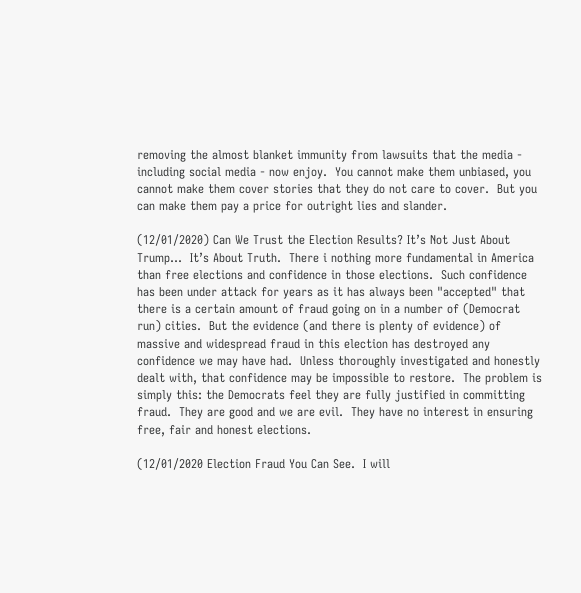removing the almost blanket immunity from lawsuits that the media - including social media - now enjoy.  You cannot make them unbiased, you cannot make them cover stories that they do not care to cover.  But you can make them pay a price for outright lies and slander.

(12/01/2020) Can We Trust the Election Results? It’s Not Just About Trump…  It’s About Truth.  There i nothing more fundamental in America than free elections and confidence in those elections.  Such confidence has been under attack for years as it has always been "accepted" that there is a certain amount of fraud going on in a number of (Democrat run) cities.  But the evidence (and there is plenty of evidence) of massive and widespread fraud in this election has destroyed any confidence we may have had.  Unless thoroughly investigated and honestly dealt with, that confidence may be impossible to restore.  The problem is simply this: the Democrats feel they are fully justified in committing fraud.  They are good and we are evil.  They have no interest in ensuring free, fair and honest elections.

(12/01/2020 Election Fraud You Can See.  I will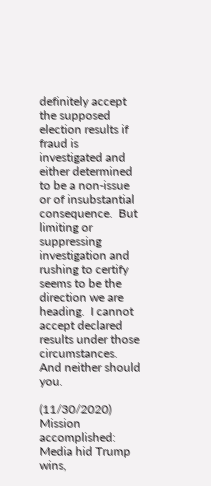definitely accept the supposed election results if fraud is investigated and either determined to be a non-issue or of insubstantial consequence.  But limiting or suppressing investigation and rushing to certify seems to be the direction we are heading.  I cannot accept declared results under those circumstances.  And neither should you.

(11/30/2020) Mission accomplished: Media hid Trump wins,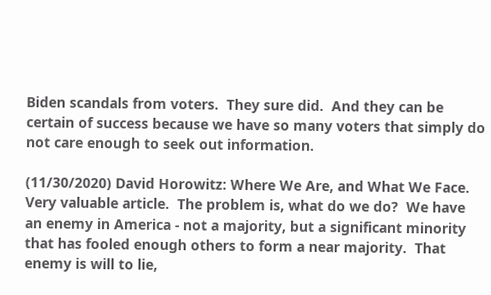Biden scandals from voters.  They sure did.  And they can be certain of success because we have so many voters that simply do not care enough to seek out information.

(11/30/2020) David Horowitz: Where We Are, and What We Face.  Very valuable article.  The problem is, what do we do?  We have an enemy in America - not a majority, but a significant minority that has fooled enough others to form a near majority.  That enemy is will to lie,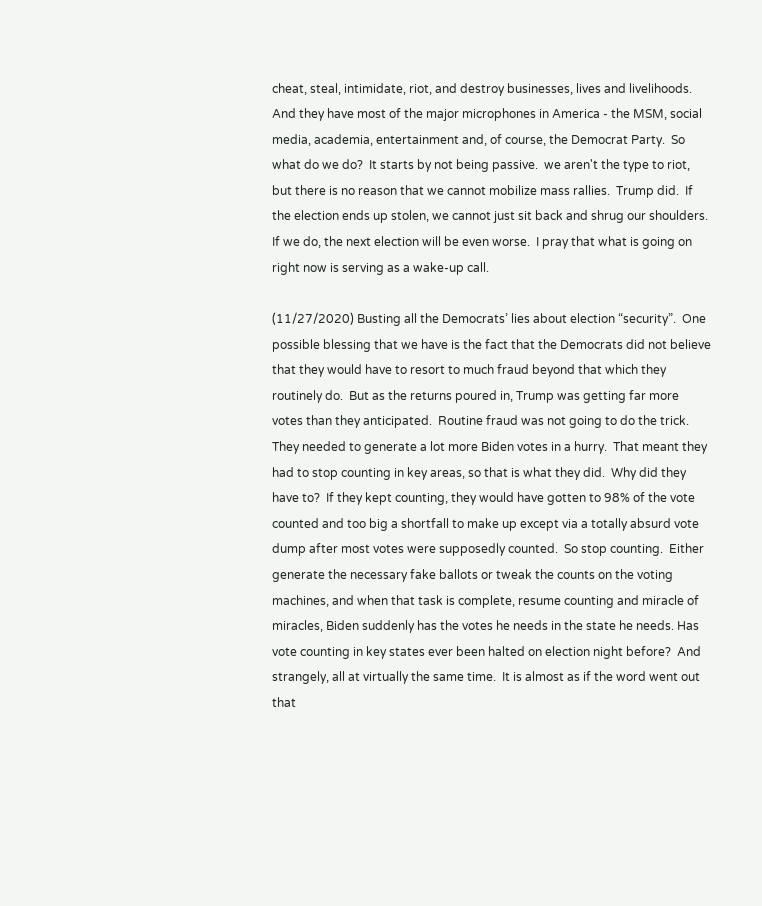cheat, steal, intimidate, riot, and destroy businesses, lives and livelihoods.  And they have most of the major microphones in America - the MSM, social media, academia, entertainment and, of course, the Democrat Party.  So what do we do?  It starts by not being passive.  we aren't the type to riot, but there is no reason that we cannot mobilize mass rallies.  Trump did.  If the election ends up stolen, we cannot just sit back and shrug our shoulders.  If we do, the next election will be even worse.  I pray that what is going on right now is serving as a wake-up call.

(11/27/2020) Busting all the Democrats’ lies about election “security”.  One possible blessing that we have is the fact that the Democrats did not believe that they would have to resort to much fraud beyond that which they routinely do.  But as the returns poured in, Trump was getting far more votes than they anticipated.  Routine fraud was not going to do the trick.  They needed to generate a lot more Biden votes in a hurry.  That meant they had to stop counting in key areas, so that is what they did.  Why did they have to?  If they kept counting, they would have gotten to 98% of the vote counted and too big a shortfall to make up except via a totally absurd vote dump after most votes were supposedly counted.  So stop counting.  Either generate the necessary fake ballots or tweak the counts on the voting machines, and when that task is complete, resume counting and miracle of miracles, Biden suddenly has the votes he needs in the state he needs. Has vote counting in key states ever been halted on election night before?  And strangely, all at virtually the same time.  It is almost as if the word went out that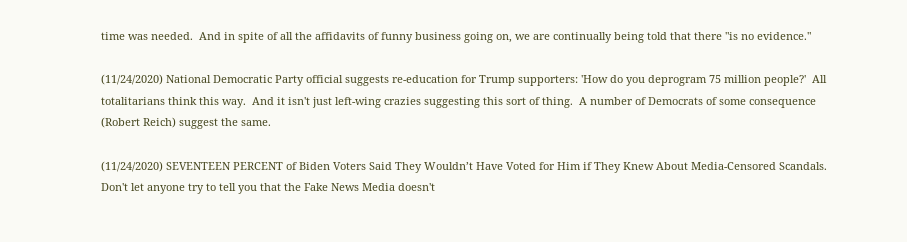time was needed.  And in spite of all the affidavits of funny business going on, we are continually being told that there "is no evidence."

(11/24/2020) National Democratic Party official suggests re-education for Trump supporters: 'How do you deprogram 75 million people?'  All totalitarians think this way.  And it isn't just left-wing crazies suggesting this sort of thing.  A number of Democrats of some consequence (Robert Reich) suggest the same.

(11/24/2020) SEVENTEEN PERCENT of Biden Voters Said They Wouldn’t Have Voted for Him if They Knew About Media-Censored Scandals.  Don't let anyone try to tell you that the Fake News Media doesn't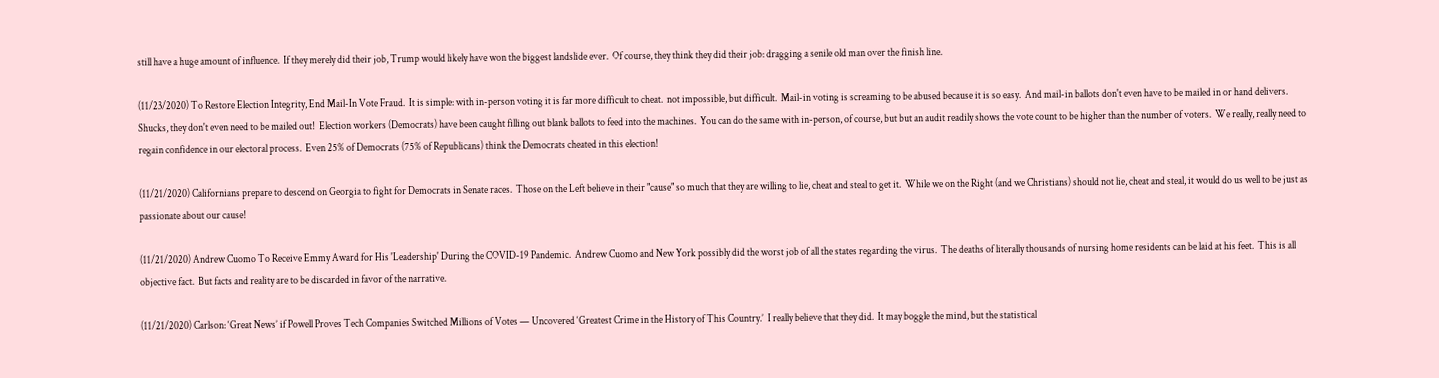still have a huge amount of influence.  If they merely did their job, Trump would likely have won the biggest landslide ever.  Of course, they think they did their job: dragging a senile old man over the finish line.

(11/23/2020) To Restore Election Integrity, End Mail-In Vote Fraud.  It is simple: with in-person voting it is far more difficult to cheat.  not impossible, but difficult.  Mail-in voting is screaming to be abused because it is so easy.  And mail-in ballots don't even have to be mailed in or hand delivers.  Shucks, they don't even need to be mailed out!  Election workers (Democrats) have been caught filling out blank ballots to feed into the machines.  You can do the same with in-person, of course, but but an audit readily shows the vote count to be higher than the number of voters.  We really, really need to regain confidence in our electoral process.  Even 25% of Democrats (75% of Republicans) think the Democrats cheated in this election!

(11/21/2020) Californians prepare to descend on Georgia to fight for Democrats in Senate races.  Those on the Left believe in their "cause" so much that they are willing to lie, cheat and steal to get it.  While we on the Right (and we Christians) should not lie, cheat and steal, it would do us well to be just as passionate about our cause!

(11/21/2020) Andrew Cuomo To Receive Emmy Award for His 'Leadership' During the COVID-19 Pandemic.  Andrew Cuomo and New York possibly did the worst job of all the states regarding the virus.  The deaths of literally thousands of nursing home residents can be laid at his feet.  This is all objective fact.  But facts and reality are to be discarded in favor of the narrative.

(11/21/2020) Carlson: ‘Great News’ if Powell Proves Tech Companies Switched Millions of Votes — Uncovered ‘Greatest Crime in the History of This Country.’  I really believe that they did.  It may boggle the mind, but the statistical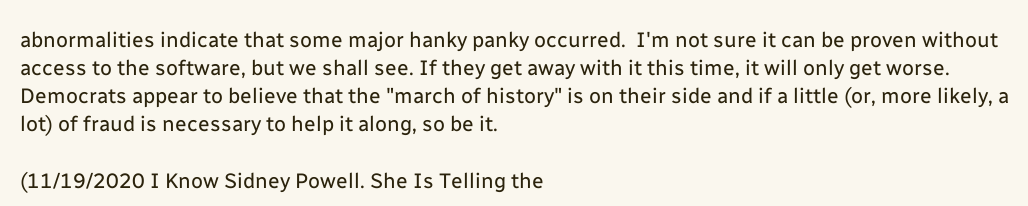abnormalities indicate that some major hanky panky occurred.  I'm not sure it can be proven without access to the software, but we shall see. If they get away with it this time, it will only get worse.  Democrats appear to believe that the "march of history" is on their side and if a little (or, more likely, a lot) of fraud is necessary to help it along, so be it.

(11/19/2020 I Know Sidney Powell. She Is Telling the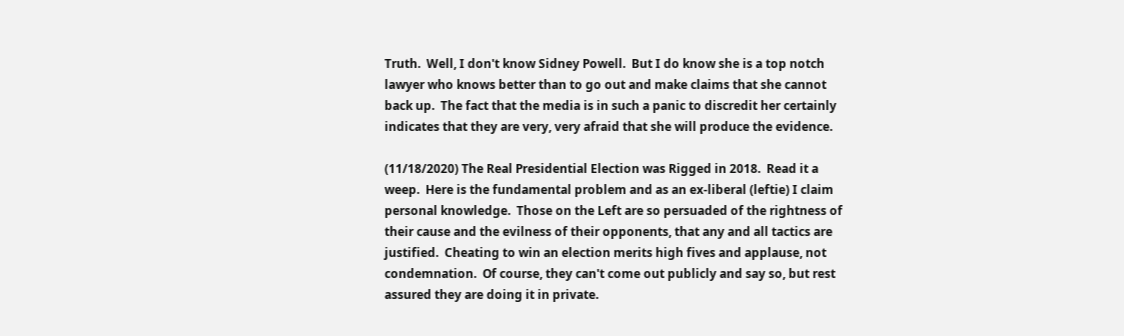Truth.  Well, I don't know Sidney Powell.  But I do know she is a top notch lawyer who knows better than to go out and make claims that she cannot back up.  The fact that the media is in such a panic to discredit her certainly indicates that they are very, very afraid that she will produce the evidence.

(11/18/2020) The Real Presidential Election was Rigged in 2018.  Read it a weep.  Here is the fundamental problem and as an ex-liberal (leftie) I claim personal knowledge.  Those on the Left are so persuaded of the rightness of their cause and the evilness of their opponents, that any and all tactics are justified.  Cheating to win an election merits high fives and applause, not condemnation.  Of course, they can't come out publicly and say so, but rest assured they are doing it in private.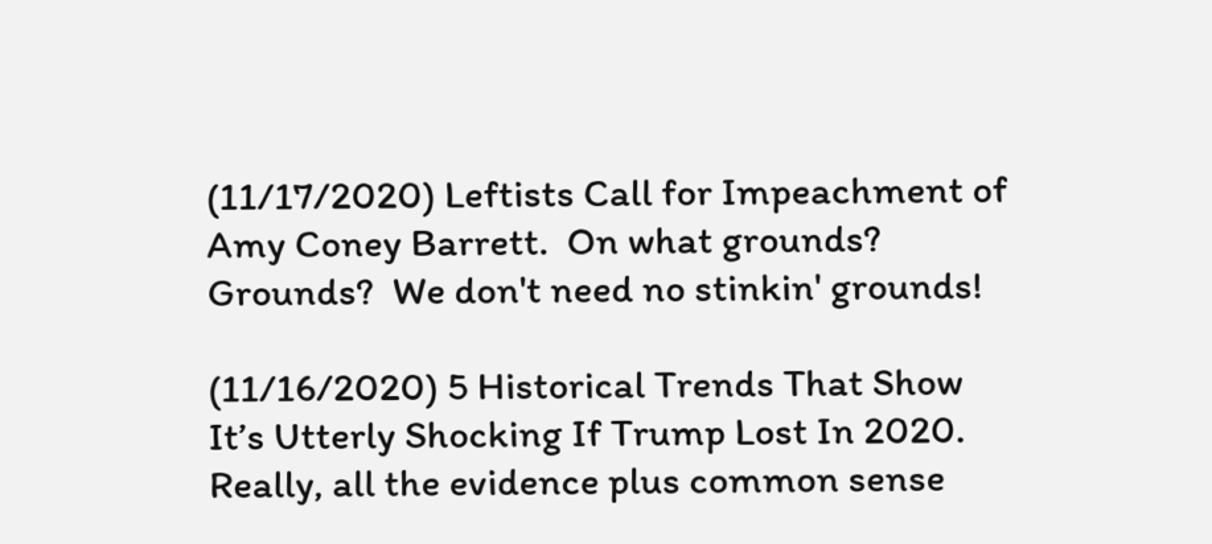(11/17/2020) Leftists Call for Impeachment of Amy Coney Barrett.  On what grounds?  Grounds?  We don't need no stinkin' grounds!

(11/16/2020) 5 Historical Trends That Show It’s Utterly Shocking If Trump Lost In 2020.  Really, all the evidence plus common sense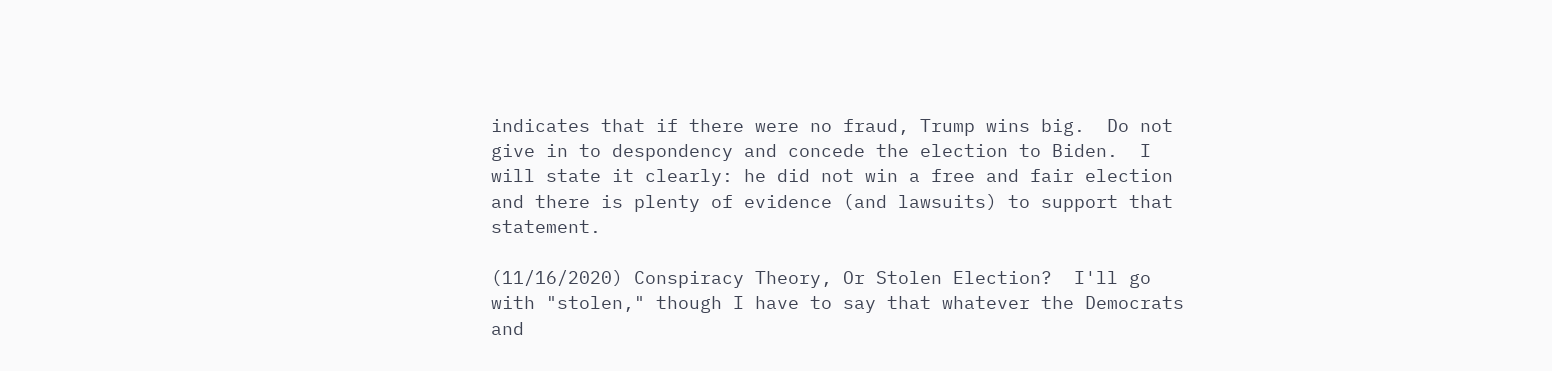indicates that if there were no fraud, Trump wins big.  Do not give in to despondency and concede the election to Biden.  I will state it clearly: he did not win a free and fair election and there is plenty of evidence (and lawsuits) to support that statement.

(11/16/2020) Conspiracy Theory, Or Stolen Election?  I'll go with "stolen," though I have to say that whatever the Democrats and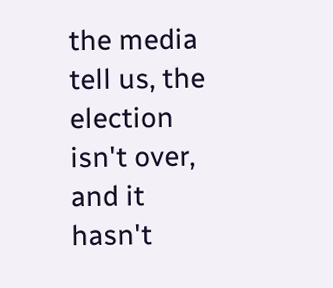the media tell us, the election isn't over, and it hasn't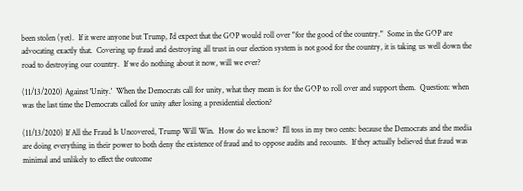been stolen (yet).  If it were anyone but Trump, I'd expect that the GOP would roll over "for the good of the country."  Some in the GOP are advocating exactly that.  Covering up fraud and destroying all trust in our election system is not good for the country, it is taking us well down the road to destroying our country.  If we do nothing about it now, will we ever?

(11/13/2020) Against 'Unity.'  When the Democrats call for unity, what they mean is for the GOP to roll over and support them.  Question: when was the last time the Democrats called for unity after losing a presidential election?

(11/13/2020) If All the Fraud Is Uncovered, Trump Will Win.  How do we know?  I'll toss in my two cents: because the Democrats and the media are doing everything in their power to both deny the existence of fraud and to oppose audits and recounts.  If they actually believed that fraud was minimal and unlikely to effect the outcome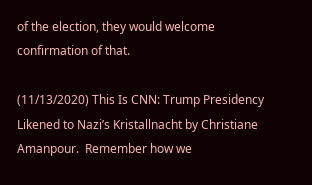of the election, they would welcome confirmation of that.

(11/13/2020) This Is CNN: Trump Presidency Likened to Nazi’s Kristallnacht by Christiane Amanpour.  Remember how we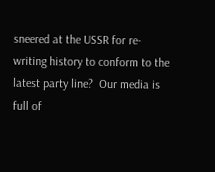sneered at the USSR for re-writing history to conform to the latest party line?  Our media is full of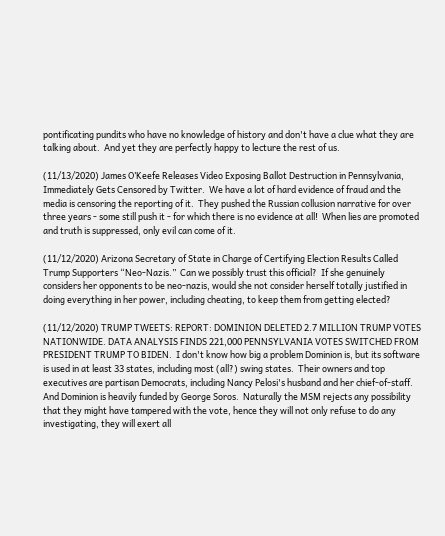pontificating pundits who have no knowledge of history and don't have a clue what they are talking about.  And yet they are perfectly happy to lecture the rest of us.

(11/13/2020) James O’Keefe Releases Video Exposing Ballot Destruction in Pennsylvania, Immediately Gets Censored by Twitter.  We have a lot of hard evidence of fraud and the media is censoring the reporting of it.  They pushed the Russian collusion narrative for over three years - some still push it - for which there is no evidence at all!  When lies are promoted and truth is suppressed, only evil can come of it.

(11/12/2020) Arizona Secretary of State in Charge of Certifying Election Results Called Trump Supporters “Neo-Nazis.”  Can we possibly trust this official?  If she genuinely considers her opponents to be neo-nazis, would she not consider herself totally justified in doing everything in her power, including cheating, to keep them from getting elected?

(11/12/2020) TRUMP TWEETS: REPORT: DOMINION DELETED 2.7 MILLION TRUMP VOTES NATIONWIDE. DATA ANALYSIS FINDS 221,000 PENNSYLVANIA VOTES SWITCHED FROM PRESIDENT TRUMP TO BIDEN.  I don't know how big a problem Dominion is, but its software is used in at least 33 states, including most (all?) swing states.  Their owners and top executives are partisan Democrats, including Nancy Pelosi's husband and her chief-of-staff.  And Dominion is heavily funded by George Soros.  Naturally the MSM rejects any possibility that they might have tampered with the vote, hence they will not only refuse to do any investigating, they will exert all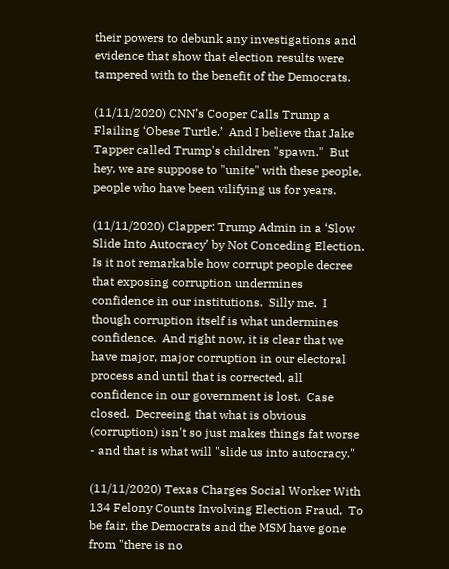their powers to debunk any investigations and evidence that show that election results were tampered with to the benefit of the Democrats.

(11/11/2020) CNN’s Cooper Calls Trump a Flailing ‘Obese Turtle.’  And I believe that Jake Tapper called Trump's children "spawn."  But hey, we are suppose to "unite" with these people, people who have been vilifying us for years.

(11/11/2020) Clapper: Trump Admin in a ‘Slow Slide Into Autocracy’ by Not Conceding Election.  Is it not remarkable how corrupt people decree that exposing corruption undermines confidence in our institutions.  Silly me.  I though corruption itself is what undermines confidence.  And right now, it is clear that we have major, major corruption in our electoral process and until that is corrected, all confidence in our government is lost.  Case closed.  Decreeing that what is obvious (corruption) isn't so just makes things fat worse - and that is what will "slide us into autocracy."

(11/11/2020) Texas Charges Social Worker With 134 Felony Counts Involving Election Fraud,  To be fair, the Democrats and the MSM have gone from "there is no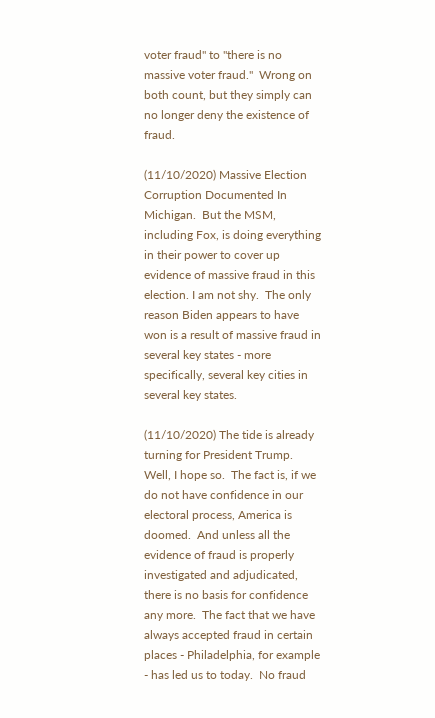voter fraud" to "there is no massive voter fraud."  Wrong on both count, but they simply can no longer deny the existence of fraud.

(11/10/2020) Massive Election Corruption Documented In Michigan.  But the MSM, including Fox, is doing everything in their power to cover up evidence of massive fraud in this election. I am not shy.  The only reason Biden appears to have won is a result of massive fraud in several key states - more specifically, several key cities in several key states.

(11/10/2020) The tide is already turning for President Trump.  Well, I hope so.  The fact is, if we do not have confidence in our electoral process, America is doomed.  And unless all the evidence of fraud is properly investigated and adjudicated, there is no basis for confidence any more.  The fact that we have always accepted fraud in certain places - Philadelphia, for example - has led us to today.  No fraud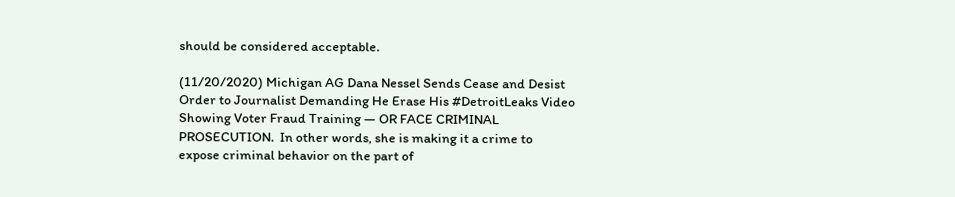should be considered acceptable.

(11/20/2020) Michigan AG Dana Nessel Sends Cease and Desist Order to Journalist Demanding He Erase His #DetroitLeaks Video Showing Voter Fraud Training — OR FACE CRIMINAL PROSECUTION.  In other words, she is making it a crime to expose criminal behavior on the part of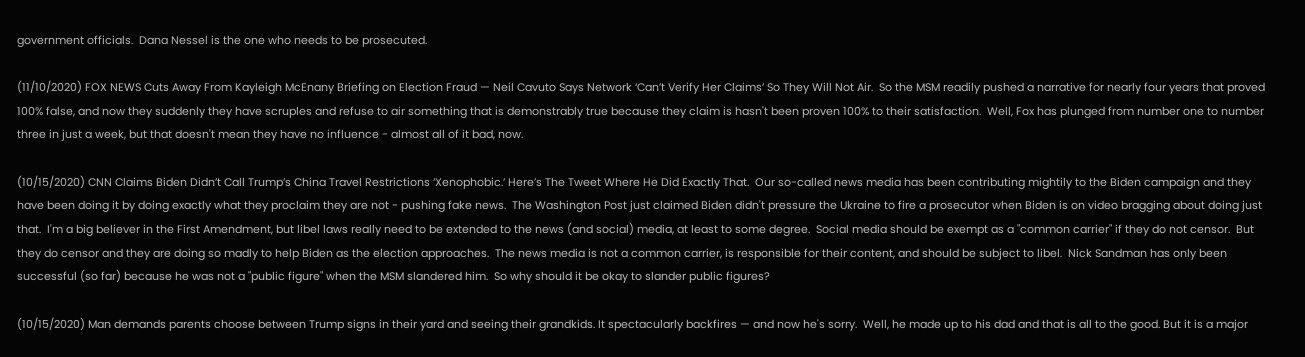government officials.  Dana Nessel is the one who needs to be prosecuted.

(11/10/2020) FOX NEWS Cuts Away From Kayleigh McEnany Briefing on Election Fraud — Neil Cavuto Says Network ‘Can’t Verify Her Claims’ So They Will Not Air.  So the MSM readily pushed a narrative for nearly four years that proved 100% false, and now they suddenly they have scruples and refuse to air something that is demonstrably true because they claim is hasn't been proven 100% to their satisfaction.  Well, Fox has plunged from number one to number three in just a week, but that doesn't mean they have no influence - almost all of it bad, now.

(10/15/2020) CNN Claims Biden Didn’t Call Trump’s China Travel Restrictions ‘Xenophobic.’ Here’s The Tweet Where He Did Exactly That.  Our so-called news media has been contributing mightily to the Biden campaign and they have been doing it by doing exactly what they proclaim they are not - pushing fake news.  The Washington Post just claimed Biden didn't pressure the Ukraine to fire a prosecutor when Biden is on video bragging about doing just that.  I'm a big believer in the First Amendment, but libel laws really need to be extended to the news (and social) media, at least to some degree.  Social media should be exempt as a "common carrier" if they do not censor.  But they do censor and they are doing so madly to help Biden as the election approaches.  The news media is not a common carrier, is responsible for their content, and should be subject to libel.  Nick Sandman has only been successful (so far) because he was not a "public figure" when the MSM slandered him.  So why should it be okay to slander public figures?

(10/15/2020) Man demands parents choose between Trump signs in their yard and seeing their grandkids. It spectacularly backfires — and now he's sorry.  Well, he made up to his dad and that is all to the good. But it is a major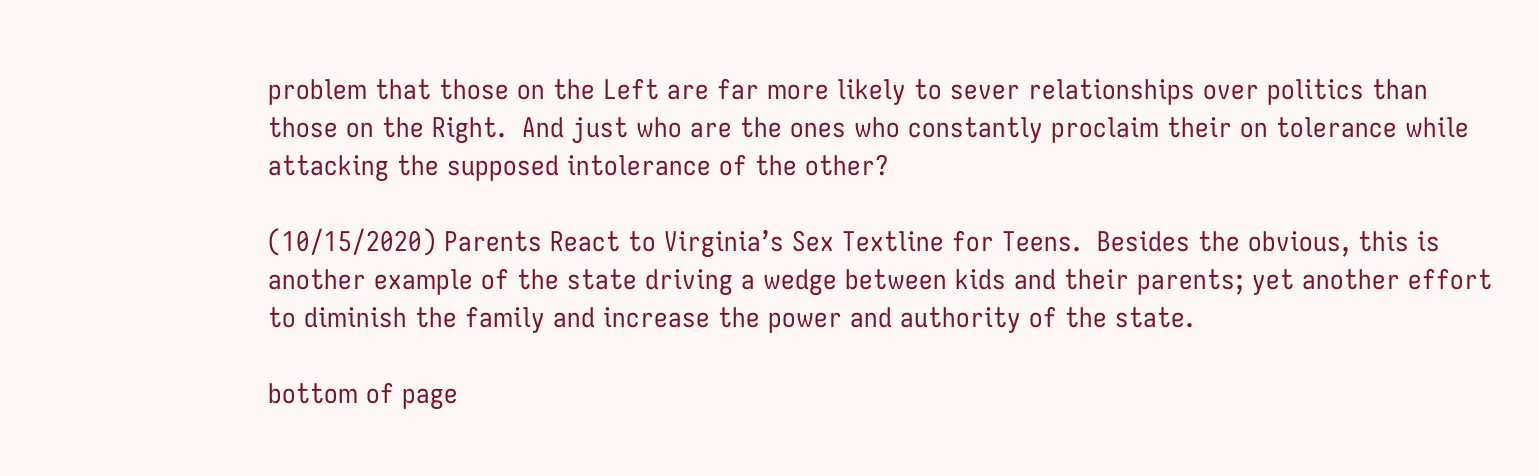problem that those on the Left are far more likely to sever relationships over politics than those on the Right.  And just who are the ones who constantly proclaim their on tolerance while attacking the supposed intolerance of the other?

(10/15/2020) Parents React to Virginia’s Sex Textline for Teens.  Besides the obvious, this is another example of the state driving a wedge between kids and their parents; yet another effort to diminish the family and increase the power and authority of the state.

bottom of page